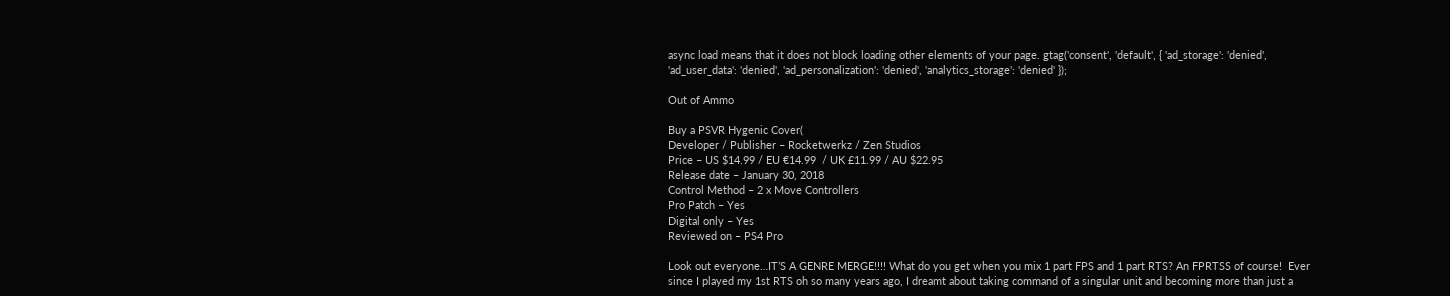async load means that it does not block loading other elements of your page. gtag('consent', 'default', { 'ad_storage': 'denied', 'ad_user_data': 'denied', 'ad_personalization': 'denied', 'analytics_storage': 'denied' });

Out of Ammo

Buy a PSVR Hygenic Cover(
Developer / Publisher – Rocketwerkz / Zen Studios
Price – US $14.99 / EU €14.99  / UK £11.99 / AU $22.95
Release date – January 30, 2018
Control Method – 2 x Move Controllers
Pro Patch – Yes
Digital only – Yes
Reviewed on – PS4 Pro

Look out everyone…IT’S A GENRE MERGE!!!! What do you get when you mix 1 part FPS and 1 part RTS? An FPRTSS of course!  Ever since I played my 1st RTS oh so many years ago, I dreamt about taking command of a singular unit and becoming more than just a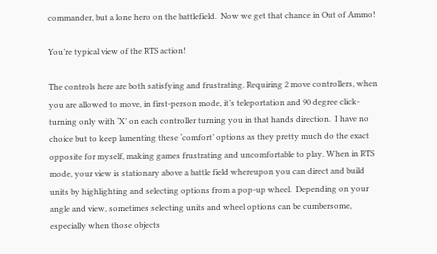commander, but a lone hero on the battlefield.  Now we get that chance in Out of Ammo!

You’re typical view of the RTS action!

The controls here are both satisfying and frustrating. Requiring 2 move controllers, when you are allowed to move, in first-person mode, it’s teleportation and 90 degree click-turning only with ‘X’ on each controller turning you in that hands direction.  I have no choice but to keep lamenting these ‘comfort’ options as they pretty much do the exact opposite for myself, making games frustrating and uncomfortable to play. When in RTS mode, your view is stationary above a battle field whereupon you can direct and build units by highlighting and selecting options from a pop-up wheel.  Depending on your angle and view, sometimes selecting units and wheel options can be cumbersome, especially when those objects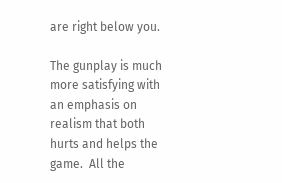are right below you.

The gunplay is much more satisfying with an emphasis on realism that both hurts and helps the game.  All the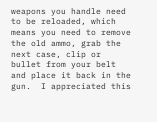weapons you handle need to be reloaded, which means you need to remove the old ammo, grab the next case, clip or bullet from your belt and place it back in the gun.  I appreciated this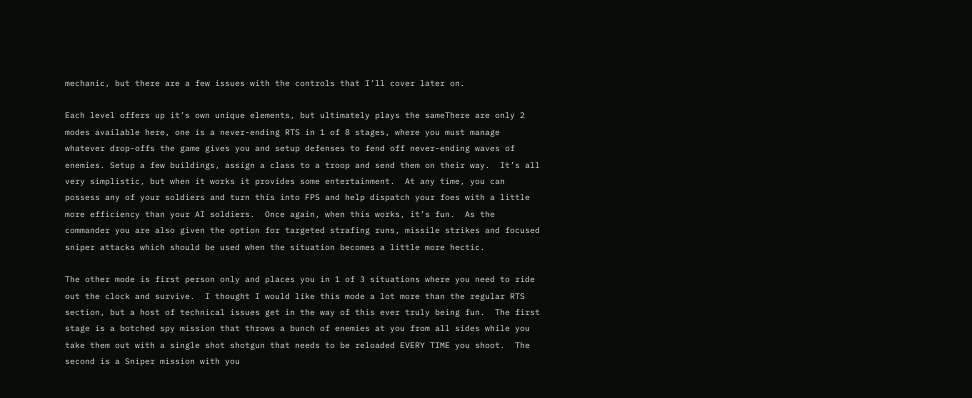mechanic, but there are a few issues with the controls that I’ll cover later on.

Each level offers up it’s own unique elements, but ultimately plays the sameThere are only 2 modes available here, one is a never-ending RTS in 1 of 8 stages, where you must manage whatever drop-offs the game gives you and setup defenses to fend off never-ending waves of enemies. Setup a few buildings, assign a class to a troop and send them on their way.  It’s all very simplistic, but when it works it provides some entertainment.  At any time, you can possess any of your soldiers and turn this into FPS and help dispatch your foes with a little more efficiency than your AI soldiers.  Once again, when this works, it’s fun.  As the commander you are also given the option for targeted strafing runs, missile strikes and focused sniper attacks which should be used when the situation becomes a little more hectic.

The other mode is first person only and places you in 1 of 3 situations where you need to ride out the clock and survive.  I thought I would like this mode a lot more than the regular RTS section, but a host of technical issues get in the way of this ever truly being fun.  The first stage is a botched spy mission that throws a bunch of enemies at you from all sides while you take them out with a single shot shotgun that needs to be reloaded EVERY TIME you shoot.  The second is a Sniper mission with you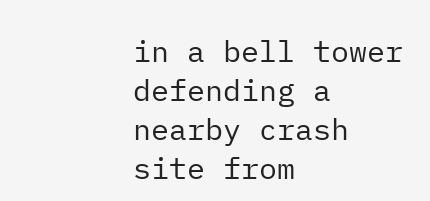in a bell tower defending a nearby crash site from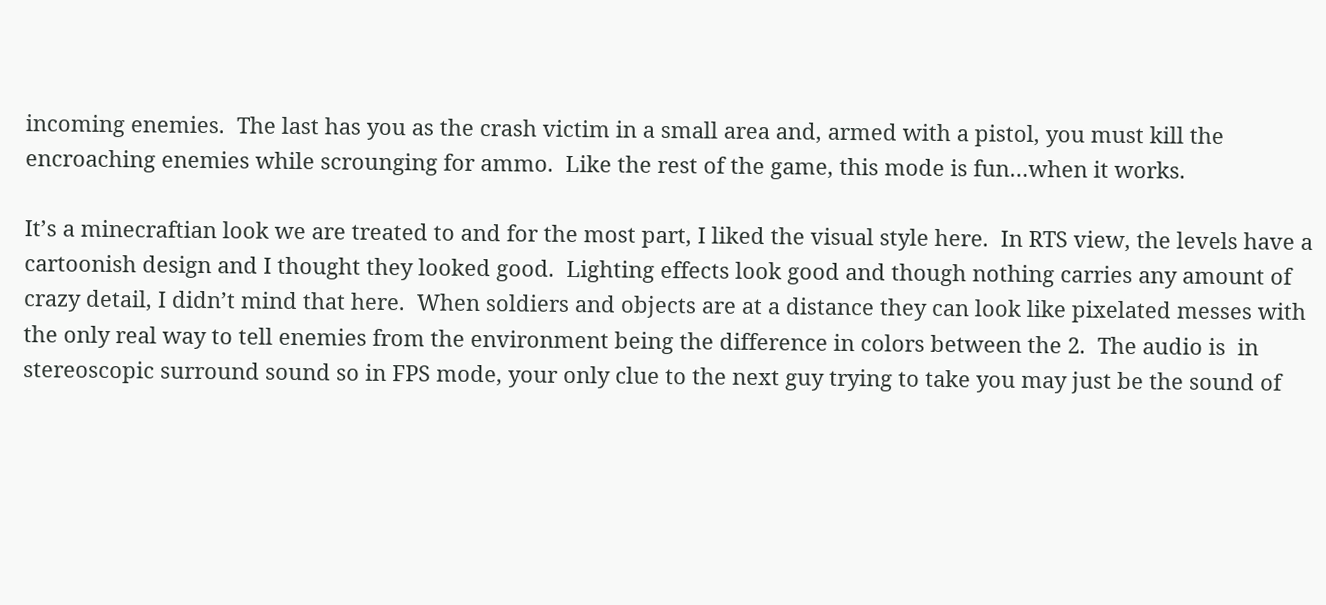incoming enemies.  The last has you as the crash victim in a small area and, armed with a pistol, you must kill the encroaching enemies while scrounging for ammo.  Like the rest of the game, this mode is fun…when it works.

It’s a minecraftian look we are treated to and for the most part, I liked the visual style here.  In RTS view, the levels have a cartoonish design and I thought they looked good.  Lighting effects look good and though nothing carries any amount of crazy detail, I didn’t mind that here.  When soldiers and objects are at a distance they can look like pixelated messes with the only real way to tell enemies from the environment being the difference in colors between the 2.  The audio is  in stereoscopic surround sound so in FPS mode, your only clue to the next guy trying to take you may just be the sound of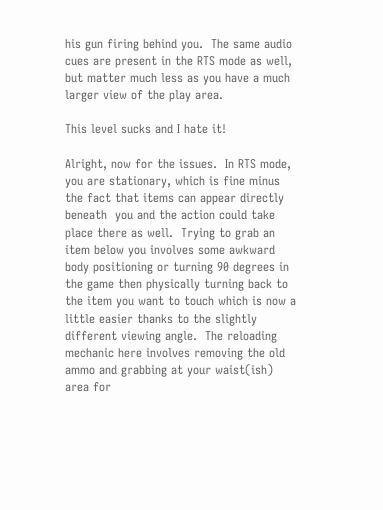his gun firing behind you.  The same audio cues are present in the RTS mode as well, but matter much less as you have a much larger view of the play area.

This level sucks and I hate it!

Alright, now for the issues.  In RTS mode, you are stationary, which is fine minus the fact that items can appear directly beneath  you and the action could take place there as well.  Trying to grab an item below you involves some awkward body positioning or turning 90 degrees in the game then physically turning back to the item you want to touch which is now a little easier thanks to the slightly different viewing angle.  The reloading mechanic here involves removing the old ammo and grabbing at your waist(ish) area for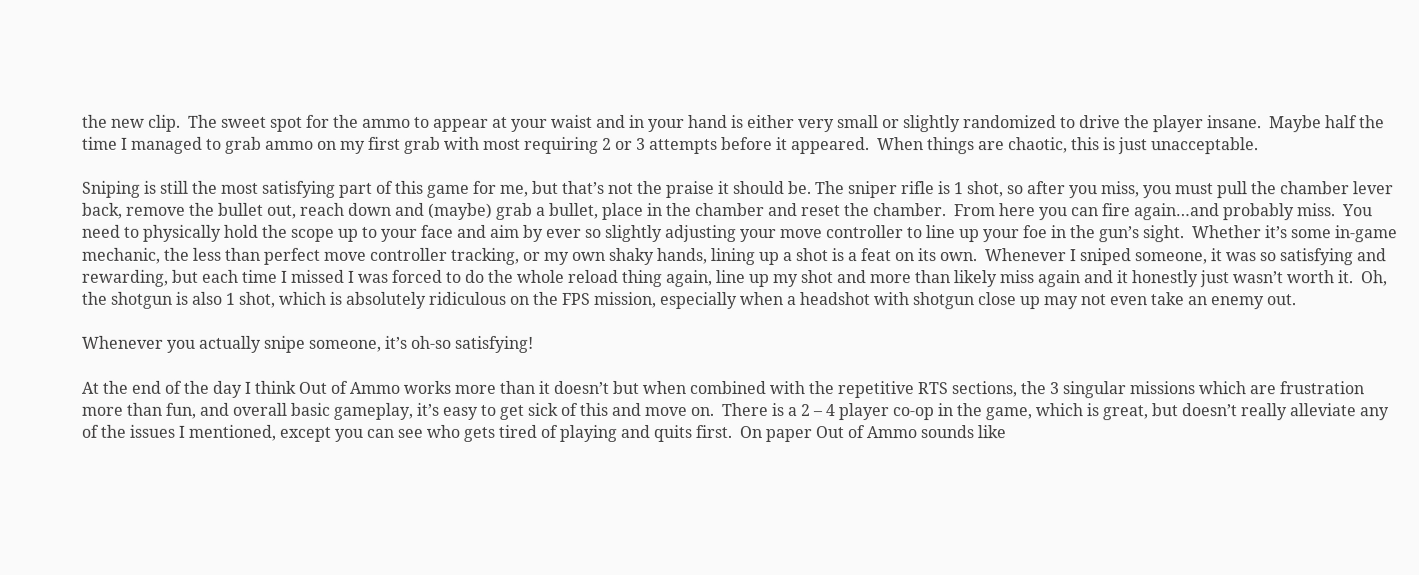the new clip.  The sweet spot for the ammo to appear at your waist and in your hand is either very small or slightly randomized to drive the player insane.  Maybe half the time I managed to grab ammo on my first grab with most requiring 2 or 3 attempts before it appeared.  When things are chaotic, this is just unacceptable.

Sniping is still the most satisfying part of this game for me, but that’s not the praise it should be. The sniper rifle is 1 shot, so after you miss, you must pull the chamber lever back, remove the bullet out, reach down and (maybe) grab a bullet, place in the chamber and reset the chamber.  From here you can fire again…and probably miss.  You need to physically hold the scope up to your face and aim by ever so slightly adjusting your move controller to line up your foe in the gun’s sight.  Whether it’s some in-game mechanic, the less than perfect move controller tracking, or my own shaky hands, lining up a shot is a feat on its own.  Whenever I sniped someone, it was so satisfying and rewarding, but each time I missed I was forced to do the whole reload thing again, line up my shot and more than likely miss again and it honestly just wasn’t worth it.  Oh, the shotgun is also 1 shot, which is absolutely ridiculous on the FPS mission, especially when a headshot with shotgun close up may not even take an enemy out.

Whenever you actually snipe someone, it’s oh-so satisfying!

At the end of the day I think Out of Ammo works more than it doesn’t but when combined with the repetitive RTS sections, the 3 singular missions which are frustration more than fun, and overall basic gameplay, it’s easy to get sick of this and move on.  There is a 2 – 4 player co-op in the game, which is great, but doesn’t really alleviate any of the issues I mentioned, except you can see who gets tired of playing and quits first.  On paper Out of Ammo sounds like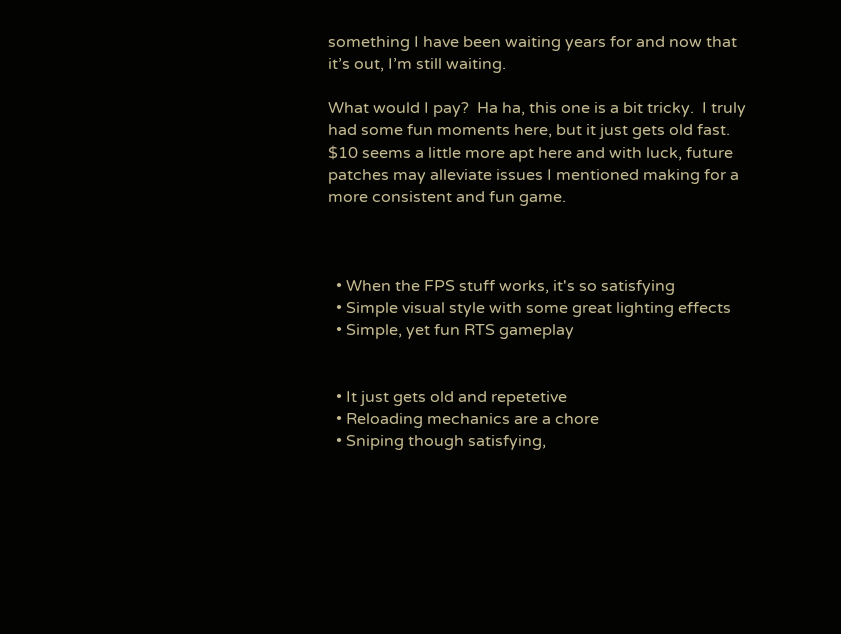something I have been waiting years for and now that it’s out, I’m still waiting.

What would I pay?  Ha ha, this one is a bit tricky.  I truly had some fun moments here, but it just gets old fast.  $10 seems a little more apt here and with luck, future patches may alleviate issues I mentioned making for a more consistent and fun game.



  • When the FPS stuff works, it's so satisfying
  • Simple visual style with some great lighting effects
  • Simple, yet fun RTS gameplay


  • It just gets old and repetetive
  • Reloading mechanics are a chore
  • Sniping though satisfying,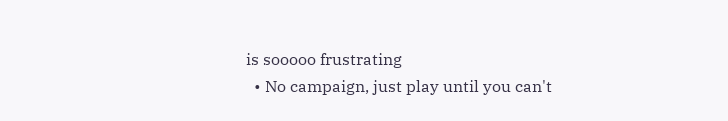is sooooo frustrating
  • No campaign, just play until you can't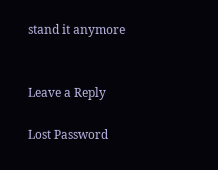stand it anymore


Leave a Reply

Lost Password